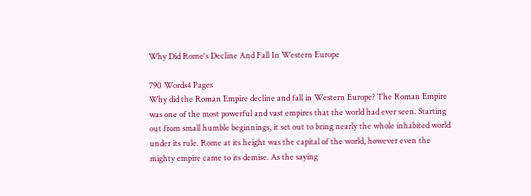Why Did Rome's Decline And Fall In Western Europe

790 Words4 Pages
Why did the Roman Empire decline and fall in Western Europe? The Roman Empire was one of the most powerful and vast empires that the world had ever seen. Starting out from small humble beginnings, it set out to bring nearly the whole inhabited world under its rule. Rome at its height was the capital of the world, however even the mighty empire came to its demise. As the saying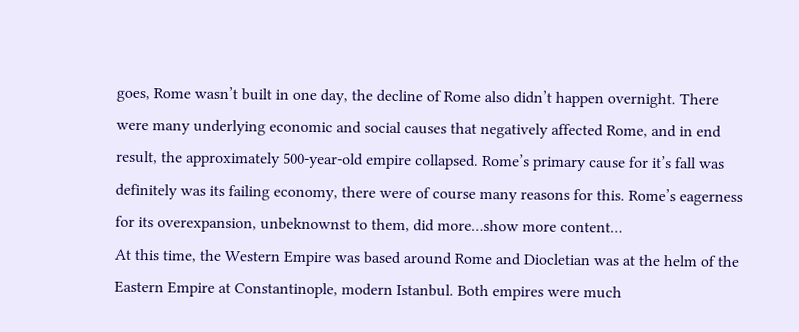goes, Rome wasn’t built in one day, the decline of Rome also didn’t happen overnight. There were many underlying economic and social causes that negatively affected Rome, and in end result, the approximately 500-year-old empire collapsed. Rome’s primary cause for it’s fall was definitely was its failing economy, there were of course many reasons for this. Rome’s eagerness for its overexpansion, unbeknownst to them, did more…show more content…
At this time, the Western Empire was based around Rome and Diocletian was at the helm of the Eastern Empire at Constantinople, modern Istanbul. Both empires were much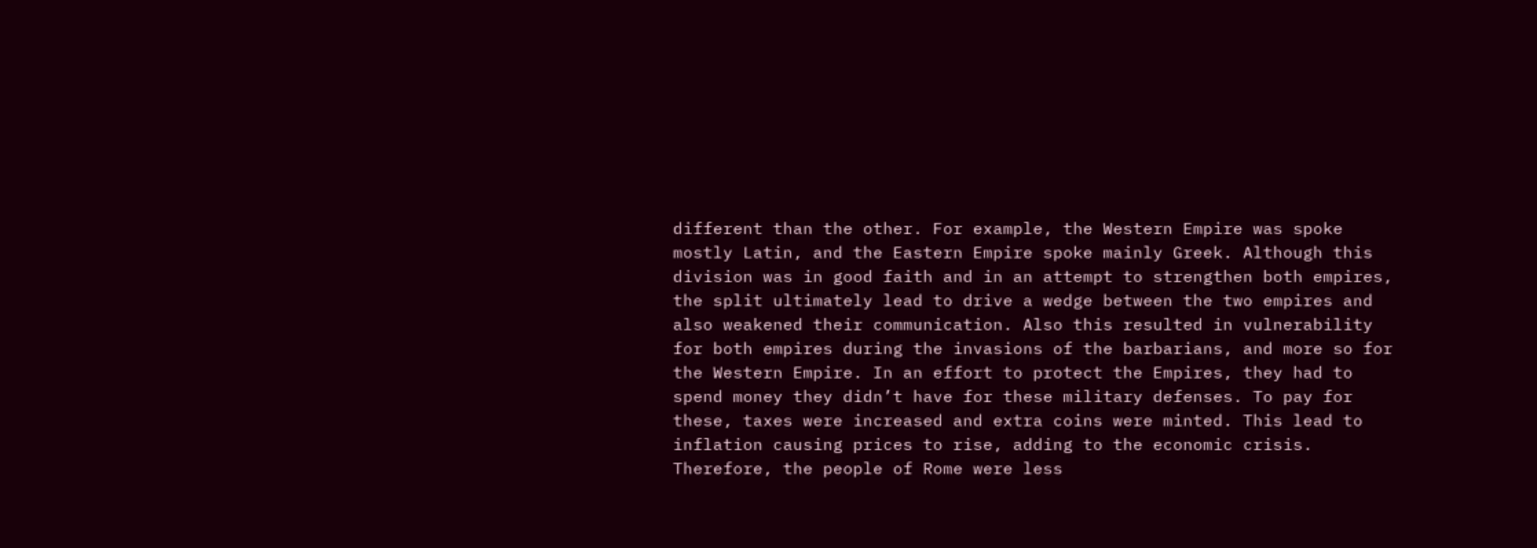different than the other. For example, the Western Empire was spoke mostly Latin, and the Eastern Empire spoke mainly Greek. Although this division was in good faith and in an attempt to strengthen both empires, the split ultimately lead to drive a wedge between the two empires and also weakened their communication. Also this resulted in vulnerability for both empires during the invasions of the barbarians, and more so for the Western Empire. In an effort to protect the Empires, they had to spend money they didn’t have for these military defenses. To pay for these, taxes were increased and extra coins were minted. This lead to inflation causing prices to rise, adding to the economic crisis. Therefore, the people of Rome were less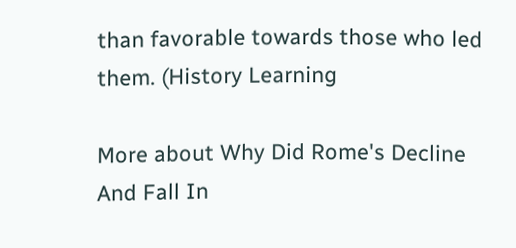than favorable towards those who led them. (History Learning

More about Why Did Rome's Decline And Fall In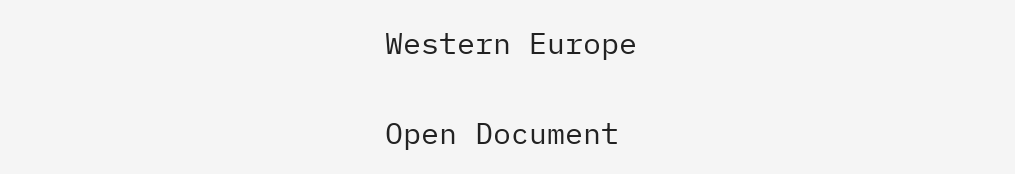Western Europe

Open Document